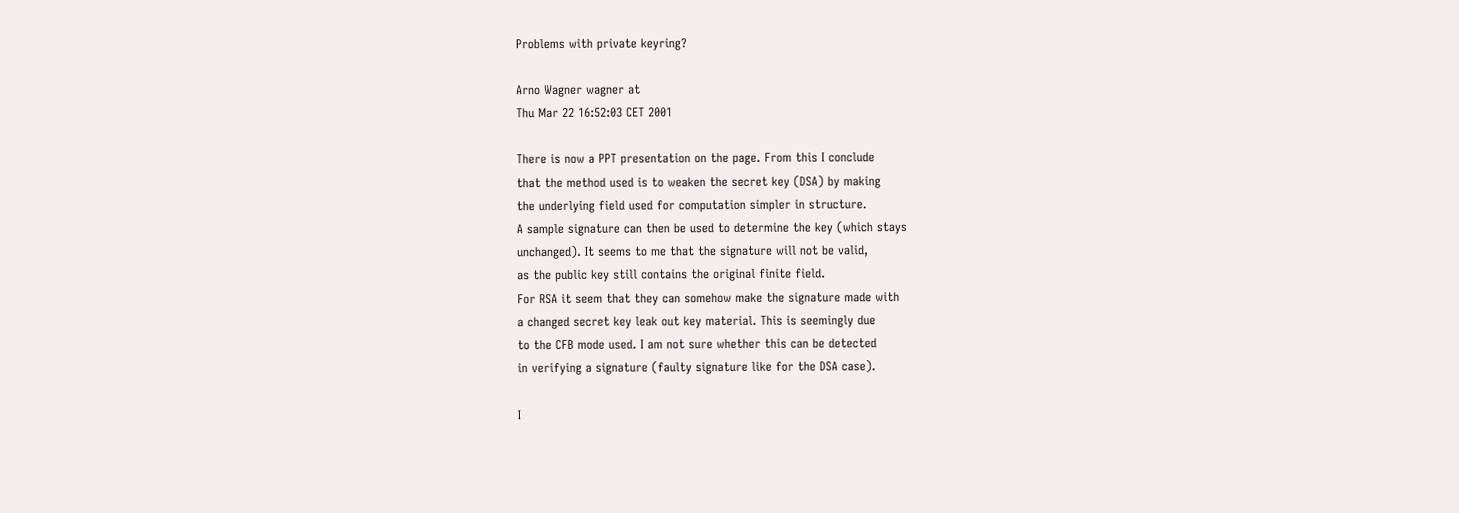Problems with private keyring?

Arno Wagner wagner at
Thu Mar 22 16:52:03 CET 2001

There is now a PPT presentation on the page. From this I conclude
that the method used is to weaken the secret key (DSA) by making
the underlying field used for computation simpler in structure.
A sample signature can then be used to determine the key (which stays
unchanged). It seems to me that the signature will not be valid,
as the public key still contains the original finite field.
For RSA it seem that they can somehow make the signature made with
a changed secret key leak out key material. This is seemingly due
to the CFB mode used. I am not sure whether this can be detected
in verifying a signature (faulty signature like for the DSA case).

I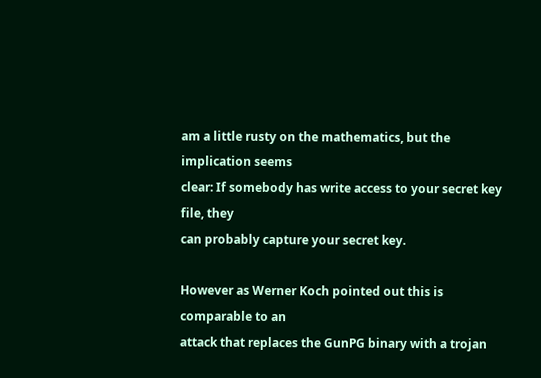am a little rusty on the mathematics, but the implication seems
clear: If somebody has write access to your secret key file, they
can probably capture your secret key.

However as Werner Koch pointed out this is comparable to an
attack that replaces the GunPG binary with a trojan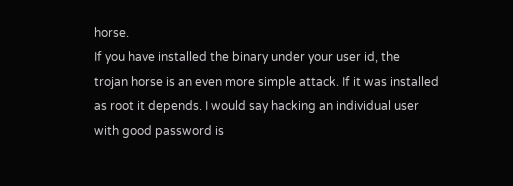horse.
If you have installed the binary under your user id, the
trojan horse is an even more simple attack. If it was installed
as root it depends. I would say hacking an individual user
with good password is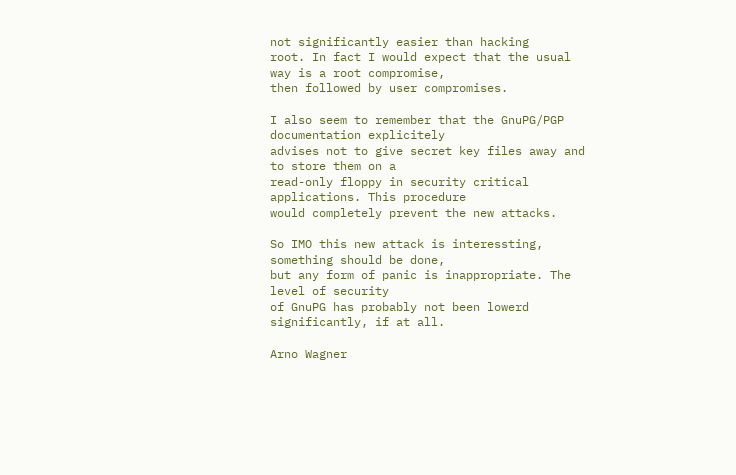not significantly easier than hacking
root. In fact I would expect that the usual way is a root compromise,
then followed by user compromises.

I also seem to remember that the GnuPG/PGP documentation explicitely
advises not to give secret key files away and to store them on a
read-only floppy in security critical applications. This procedure
would completely prevent the new attacks.

So IMO this new attack is interessting, something should be done,
but any form of panic is inappropriate. The level of security
of GnuPG has probably not been lowerd significantly, if at all.

Arno Wagner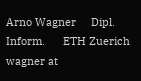Arno Wagner     Dipl. Inform.      ETH Zuerich      wagner at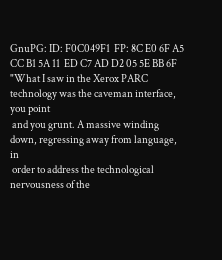GnuPG: ID: F0C049F1  FP: 8C E0 6F A5 CC B1 5A 11  ED C7 AD D2 05 5E BB 6F
"What I saw in the Xerox PARC technology was the caveman interface, you point
 and you grunt. A massive winding down, regressing away from language, in
 order to address the technological nervousness of the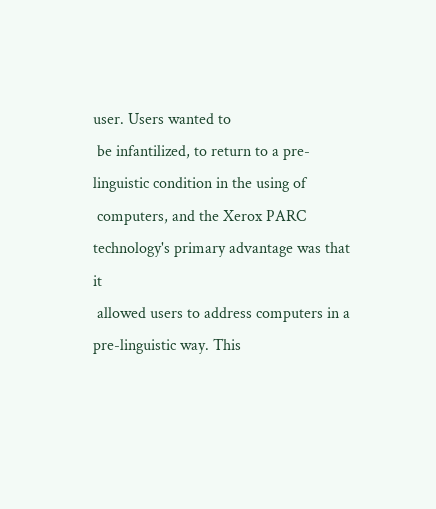user. Users wanted to
 be infantilized, to return to a pre-linguistic condition in the using of
 computers, and the Xerox PARC technology's primary advantage was that it
 allowed users to address computers in a pre-linguistic way. This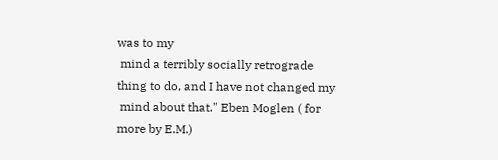was to my
 mind a terribly socially retrograde thing to do, and I have not changed my
 mind about that." Eben Moglen ( for more by E.M.)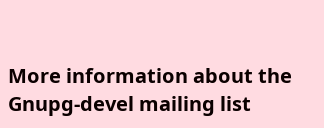More information about the Gnupg-devel mailing list